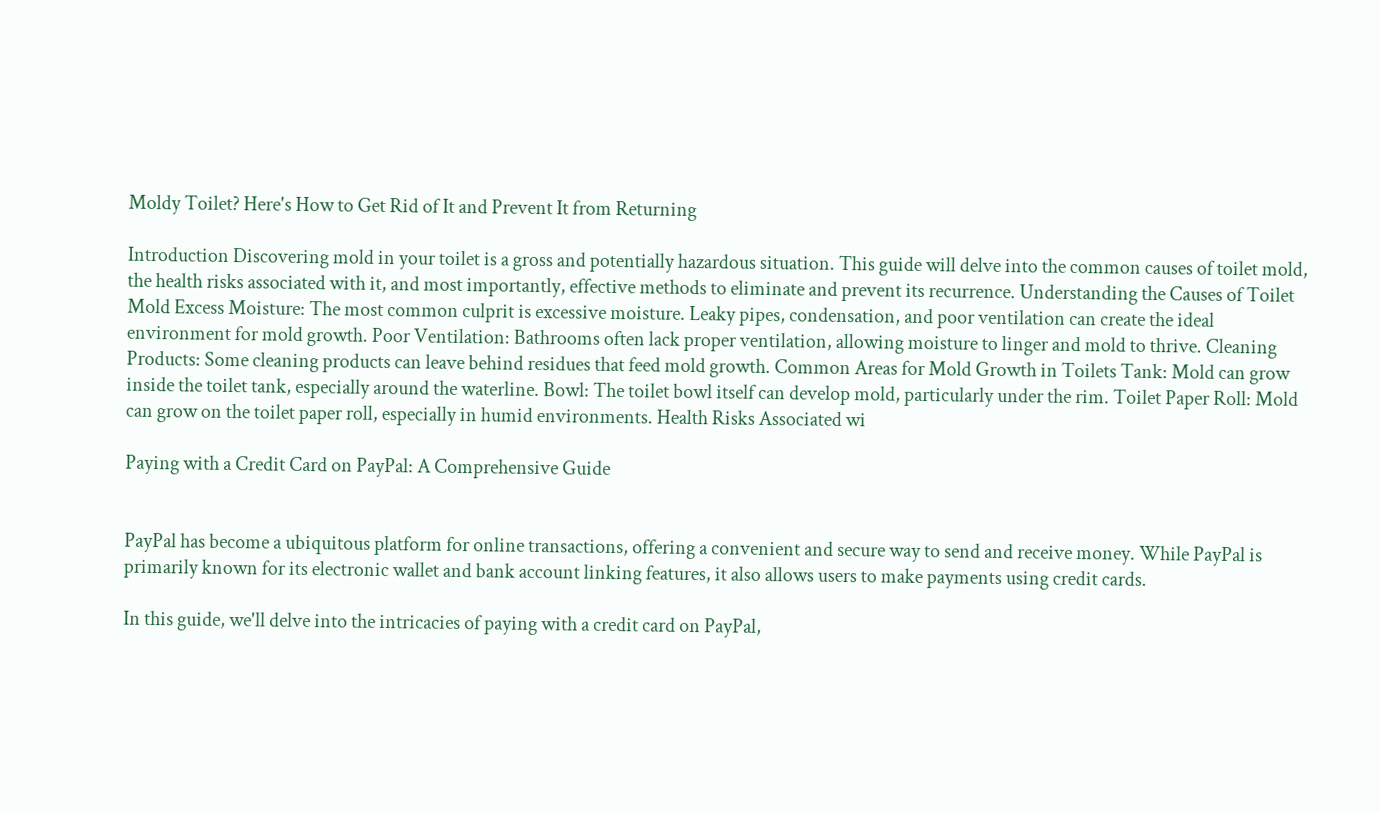Moldy Toilet? Here's How to Get Rid of It and Prevent It from Returning

Introduction Discovering mold in your toilet is a gross and potentially hazardous situation. This guide will delve into the common causes of toilet mold, the health risks associated with it, and most importantly, effective methods to eliminate and prevent its recurrence. Understanding the Causes of Toilet Mold Excess Moisture: The most common culprit is excessive moisture. Leaky pipes, condensation, and poor ventilation can create the ideal environment for mold growth. Poor Ventilation: Bathrooms often lack proper ventilation, allowing moisture to linger and mold to thrive. Cleaning Products: Some cleaning products can leave behind residues that feed mold growth. Common Areas for Mold Growth in Toilets Tank: Mold can grow inside the toilet tank, especially around the waterline. Bowl: The toilet bowl itself can develop mold, particularly under the rim. Toilet Paper Roll: Mold can grow on the toilet paper roll, especially in humid environments. Health Risks Associated wi

Paying with a Credit Card on PayPal: A Comprehensive Guide


PayPal has become a ubiquitous platform for online transactions, offering a convenient and secure way to send and receive money. While PayPal is primarily known for its electronic wallet and bank account linking features, it also allows users to make payments using credit cards.

In this guide, we'll delve into the intricacies of paying with a credit card on PayPal,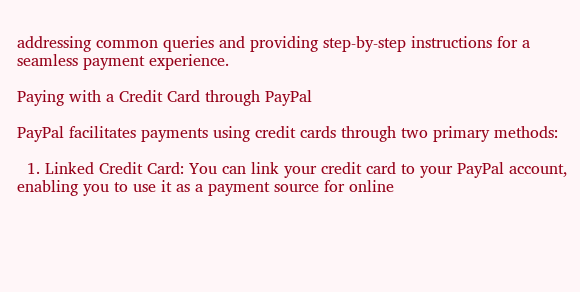addressing common queries and providing step-by-step instructions for a seamless payment experience.

Paying with a Credit Card through PayPal

PayPal facilitates payments using credit cards through two primary methods:

  1. Linked Credit Card: You can link your credit card to your PayPal account, enabling you to use it as a payment source for online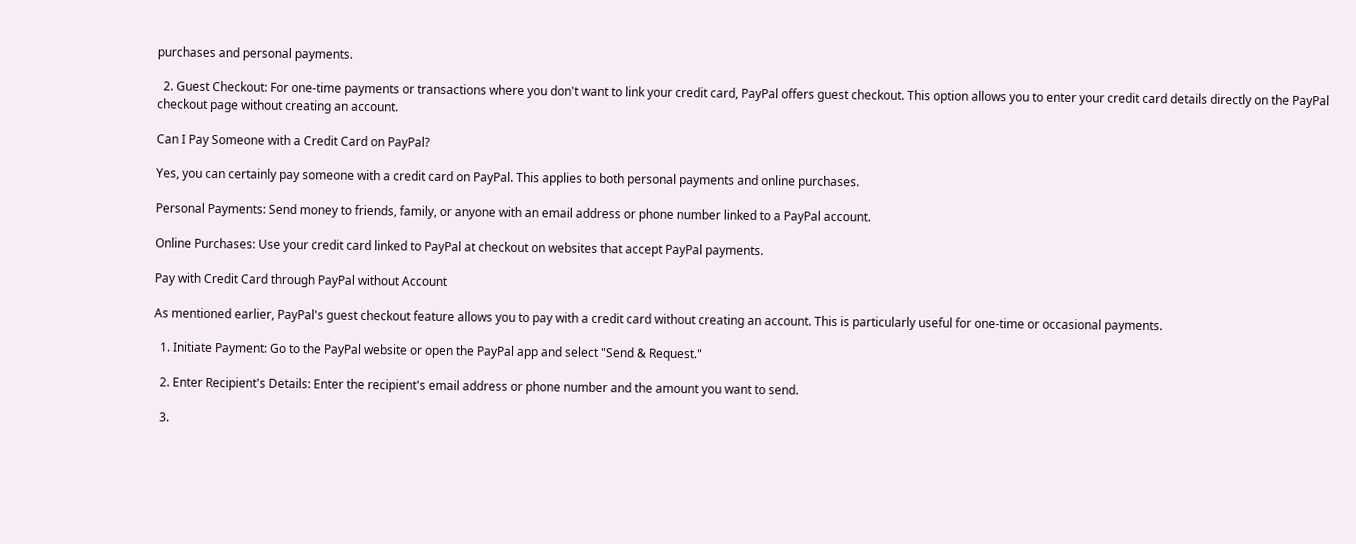purchases and personal payments.

  2. Guest Checkout: For one-time payments or transactions where you don't want to link your credit card, PayPal offers guest checkout. This option allows you to enter your credit card details directly on the PayPal checkout page without creating an account.

Can I Pay Someone with a Credit Card on PayPal?

Yes, you can certainly pay someone with a credit card on PayPal. This applies to both personal payments and online purchases.

Personal Payments: Send money to friends, family, or anyone with an email address or phone number linked to a PayPal account.

Online Purchases: Use your credit card linked to PayPal at checkout on websites that accept PayPal payments.

Pay with Credit Card through PayPal without Account

As mentioned earlier, PayPal's guest checkout feature allows you to pay with a credit card without creating an account. This is particularly useful for one-time or occasional payments.

  1. Initiate Payment: Go to the PayPal website or open the PayPal app and select "Send & Request."

  2. Enter Recipient's Details: Enter the recipient's email address or phone number and the amount you want to send.

  3.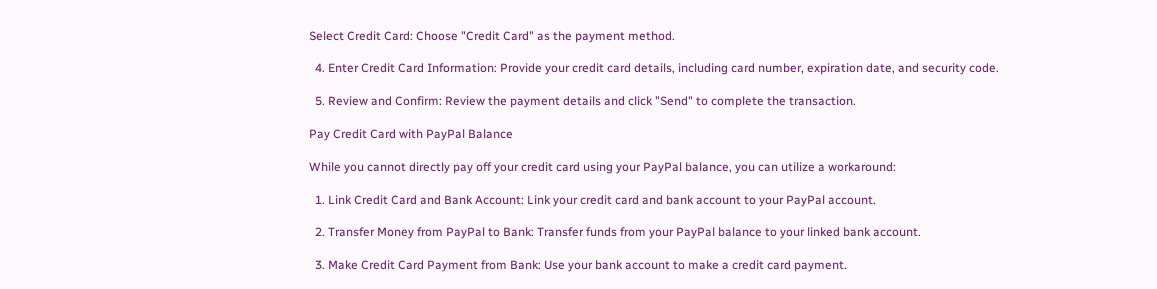Select Credit Card: Choose "Credit Card" as the payment method.

  4. Enter Credit Card Information: Provide your credit card details, including card number, expiration date, and security code.

  5. Review and Confirm: Review the payment details and click "Send" to complete the transaction.

Pay Credit Card with PayPal Balance

While you cannot directly pay off your credit card using your PayPal balance, you can utilize a workaround:

  1. Link Credit Card and Bank Account: Link your credit card and bank account to your PayPal account.

  2. Transfer Money from PayPal to Bank: Transfer funds from your PayPal balance to your linked bank account.

  3. Make Credit Card Payment from Bank: Use your bank account to make a credit card payment.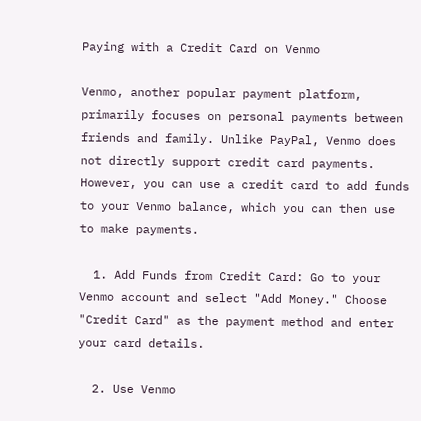Paying with a Credit Card on Venmo

Venmo, another popular payment platform, primarily focuses on personal payments between friends and family. Unlike PayPal, Venmo does not directly support credit card payments. However, you can use a credit card to add funds to your Venmo balance, which you can then use to make payments.

  1. Add Funds from Credit Card: Go to your Venmo account and select "Add Money." Choose "Credit Card" as the payment method and enter your card details.

  2. Use Venmo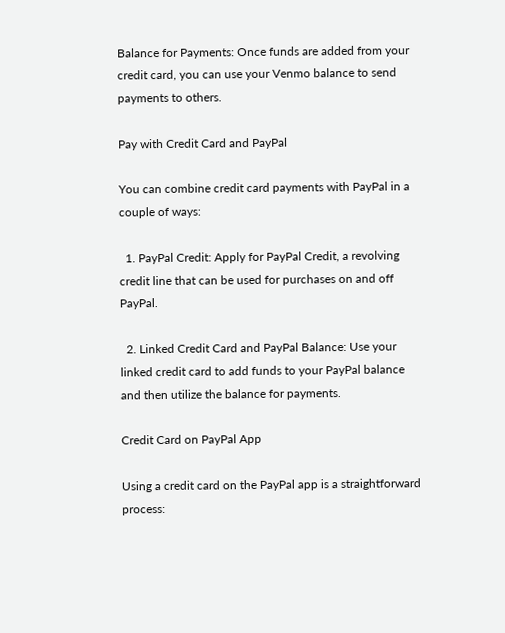Balance for Payments: Once funds are added from your credit card, you can use your Venmo balance to send payments to others.

Pay with Credit Card and PayPal

You can combine credit card payments with PayPal in a couple of ways:

  1. PayPal Credit: Apply for PayPal Credit, a revolving credit line that can be used for purchases on and off PayPal.

  2. Linked Credit Card and PayPal Balance: Use your linked credit card to add funds to your PayPal balance and then utilize the balance for payments.

Credit Card on PayPal App

Using a credit card on the PayPal app is a straightforward process: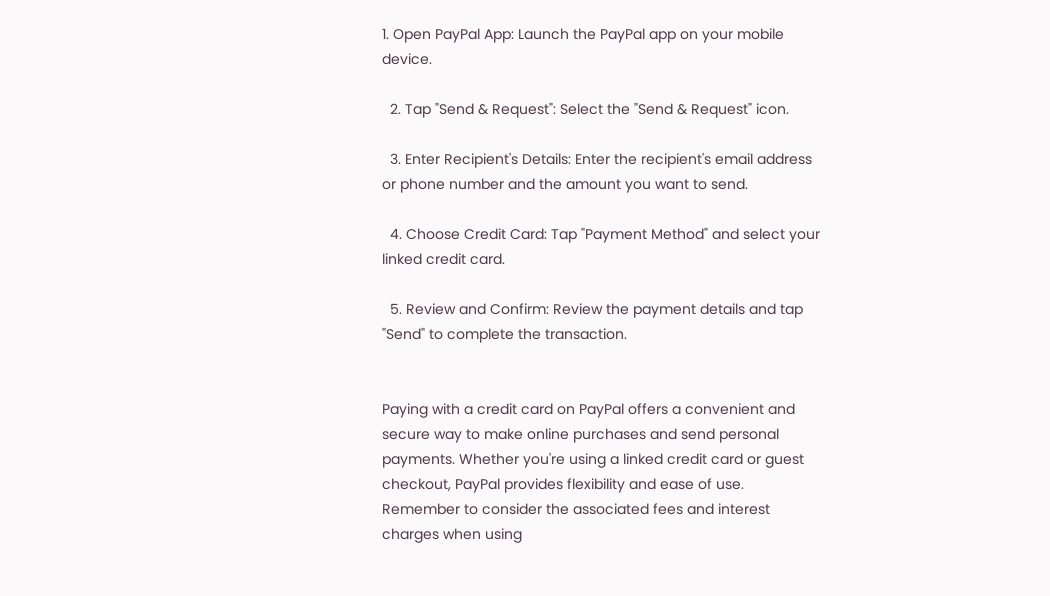1. Open PayPal App: Launch the PayPal app on your mobile device.

  2. Tap "Send & Request": Select the "Send & Request" icon.

  3. Enter Recipient's Details: Enter the recipient's email address or phone number and the amount you want to send.

  4. Choose Credit Card: Tap "Payment Method" and select your linked credit card.

  5. Review and Confirm: Review the payment details and tap "Send" to complete the transaction.


Paying with a credit card on PayPal offers a convenient and secure way to make online purchases and send personal payments. Whether you're using a linked credit card or guest checkout, PayPal provides flexibility and ease of use. Remember to consider the associated fees and interest charges when using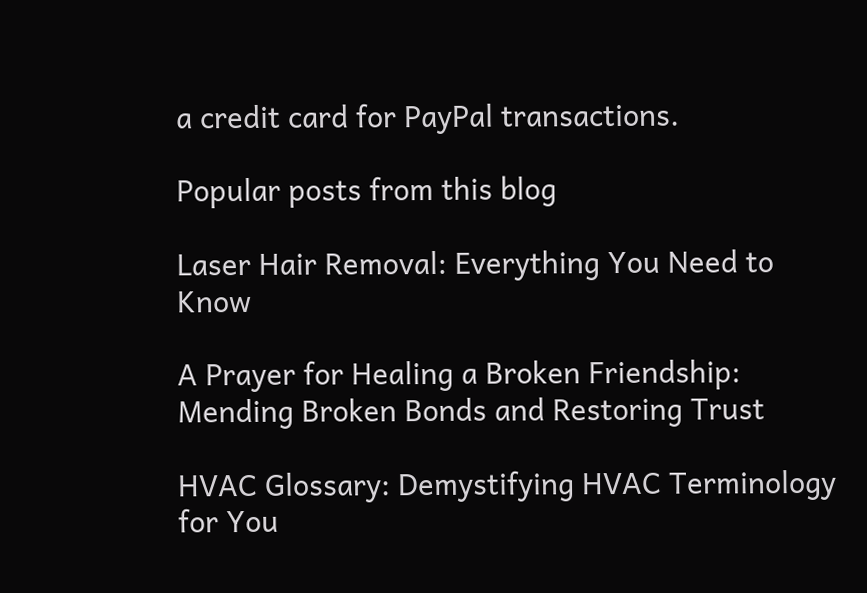a credit card for PayPal transactions.

Popular posts from this blog

Laser Hair Removal: Everything You Need to Know

A Prayer for Healing a Broken Friendship: Mending Broken Bonds and Restoring Trust

HVAC Glossary: Demystifying HVAC Terminology for You